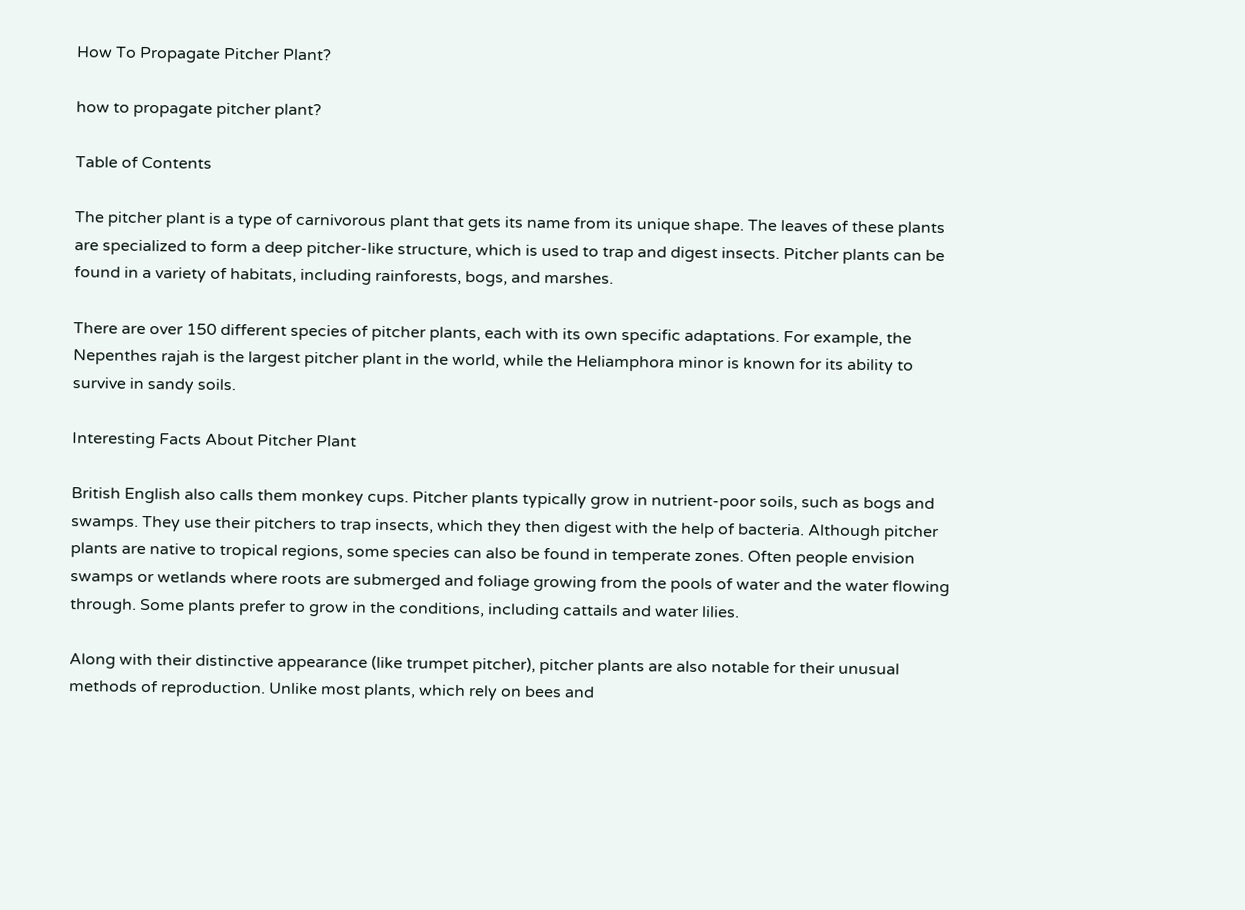How To Propagate Pitcher Plant?

how to propagate pitcher plant?

Table of Contents

The pitcher plant is a type of carnivorous plant that gets its name from its unique shape. The leaves of these plants are specialized to form a deep pitcher-like structure, which is used to trap and digest insects. Pitcher plants can be found in a variety of habitats, including rainforests, bogs, and marshes.

There are over 150 different species of pitcher plants, each with its own specific adaptations. For example, the Nepenthes rajah is the largest pitcher plant in the world, while the Heliamphora minor is known for its ability to survive in sandy soils.

Interesting Facts About Pitcher Plant

British English also calls them monkey cups. Pitcher plants typically grow in nutrient-poor soils, such as bogs and swamps. They use their pitchers to trap insects, which they then digest with the help of bacteria. Although pitcher plants are native to tropical regions, some species can also be found in temperate zones. Often people envision swamps or wetlands where roots are submerged and foliage growing from the pools of water and the water flowing through. Some plants prefer to grow in the conditions, including cattails and water lilies.

Along with their distinctive appearance (like trumpet pitcher), pitcher plants are also notable for their unusual methods of reproduction. Unlike most plants, which rely on bees and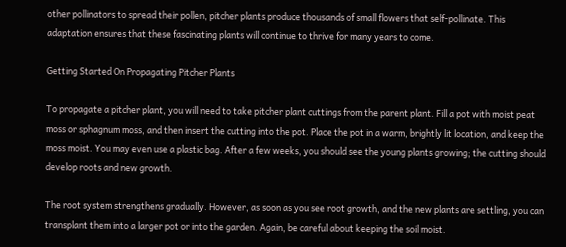other pollinators to spread their pollen, pitcher plants produce thousands of small flowers that self-pollinate. This adaptation ensures that these fascinating plants will continue to thrive for many years to come.

Getting Started On Propagating Pitcher Plants

To propagate a pitcher plant, you will need to take pitcher plant cuttings from the parent plant. Fill a pot with moist peat moss or sphagnum moss, and then insert the cutting into the pot. Place the pot in a warm, brightly lit location, and keep the moss moist. You may even use a plastic bag. After a few weeks, you should see the young plants growing; the cutting should develop roots and new growth.

The root system strengthens gradually. However, as soon as you see root growth, and the new plants are settling, you can transplant them into a larger pot or into the garden. Again, be careful about keeping the soil moist.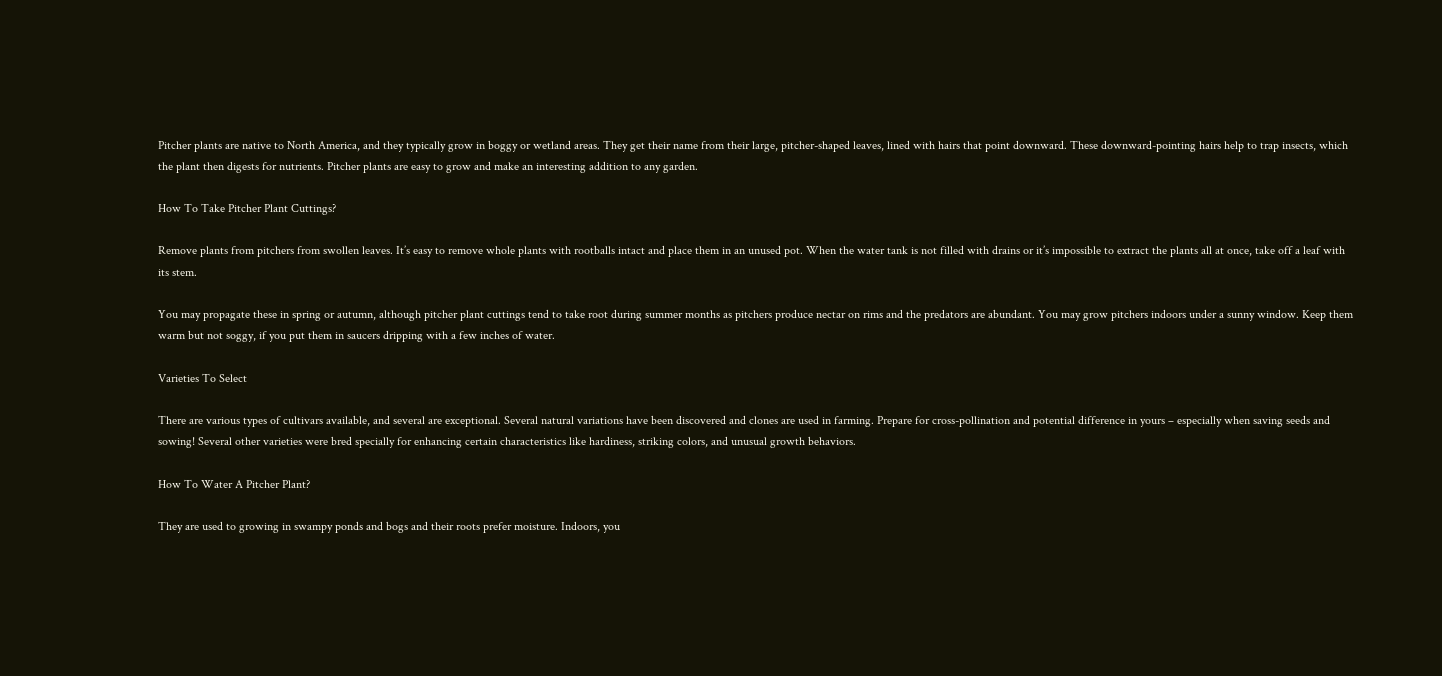Pitcher plants are native to North America, and they typically grow in boggy or wetland areas. They get their name from their large, pitcher-shaped leaves, lined with hairs that point downward. These downward-pointing hairs help to trap insects, which the plant then digests for nutrients. Pitcher plants are easy to grow and make an interesting addition to any garden.

How To Take Pitcher Plant Cuttings?

Remove plants from pitchers from swollen leaves. It’s easy to remove whole plants with rootballs intact and place them in an unused pot. When the water tank is not filled with drains or it’s impossible to extract the plants all at once, take off a leaf with its stem.

You may propagate these in spring or autumn, although pitcher plant cuttings tend to take root during summer months as pitchers produce nectar on rims and the predators are abundant. You may grow pitchers indoors under a sunny window. Keep them warm but not soggy, if you put them in saucers dripping with a few inches of water.

Varieties To Select

There are various types of cultivars available, and several are exceptional. Several natural variations have been discovered and clones are used in farming. Prepare for cross-pollination and potential difference in yours – especially when saving seeds and sowing! Several other varieties were bred specially for enhancing certain characteristics like hardiness, striking colors, and unusual growth behaviors.

How To Water A Pitcher Plant?

They are used to growing in swampy ponds and bogs and their roots prefer moisture. Indoors, you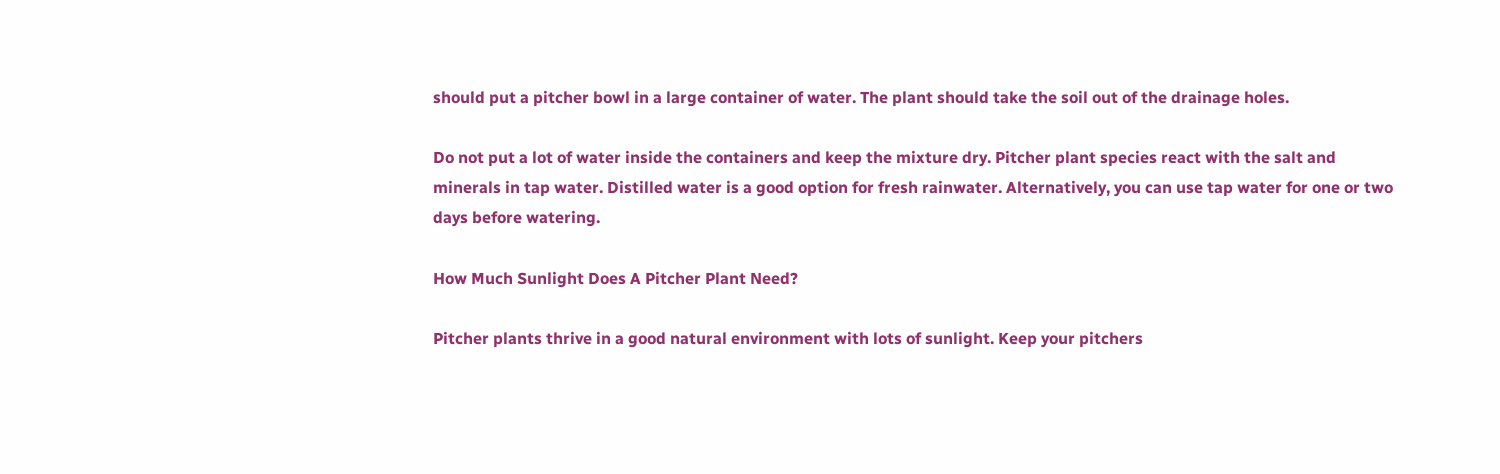should put a pitcher bowl in a large container of water. The plant should take the soil out of the drainage holes.

Do not put a lot of water inside the containers and keep the mixture dry. Pitcher plant species react with the salt and minerals in tap water. Distilled water is a good option for fresh rainwater. Alternatively, you can use tap water for one or two days before watering.

How Much Sunlight Does A Pitcher Plant Need?

Pitcher plants thrive in a good natural environment with lots of sunlight. Keep your pitchers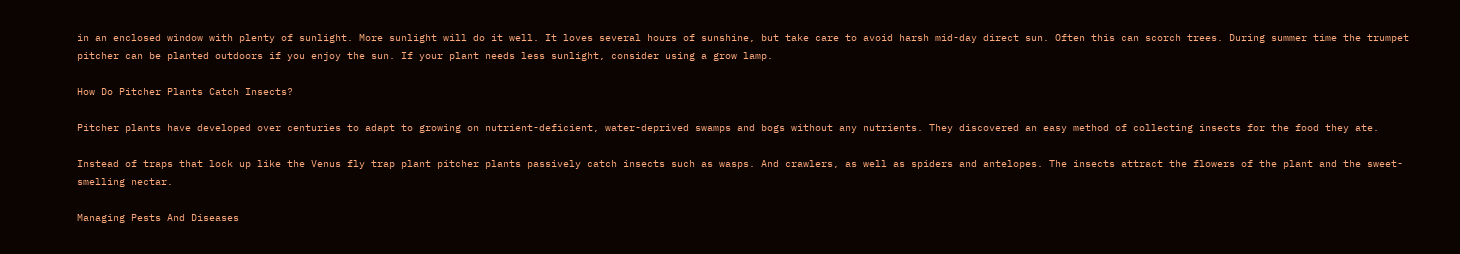in an enclosed window with plenty of sunlight. More sunlight will do it well. It loves several hours of sunshine, but take care to avoid harsh mid-day direct sun. Often this can scorch trees. During summer time the trumpet pitcher can be planted outdoors if you enjoy the sun. If your plant needs less sunlight, consider using a grow lamp.

How Do Pitcher Plants Catch Insects?

Pitcher plants have developed over centuries to adapt to growing on nutrient-deficient, water-deprived swamps and bogs without any nutrients. They discovered an easy method of collecting insects for the food they ate.

Instead of traps that lock up like the Venus fly trap plant pitcher plants passively catch insects such as wasps. And crawlers, as well as spiders and antelopes. The insects attract the flowers of the plant and the sweet-smelling nectar.

Managing Pests And Diseases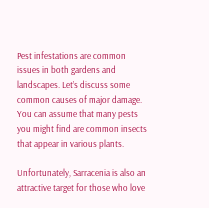Pest infestations are common issues in both gardens and landscapes. Let’s discuss some common causes of major damage. You can assume that many pests you might find are common insects that appear in various plants.

Unfortunately, Sarracenia is also an attractive target for those who love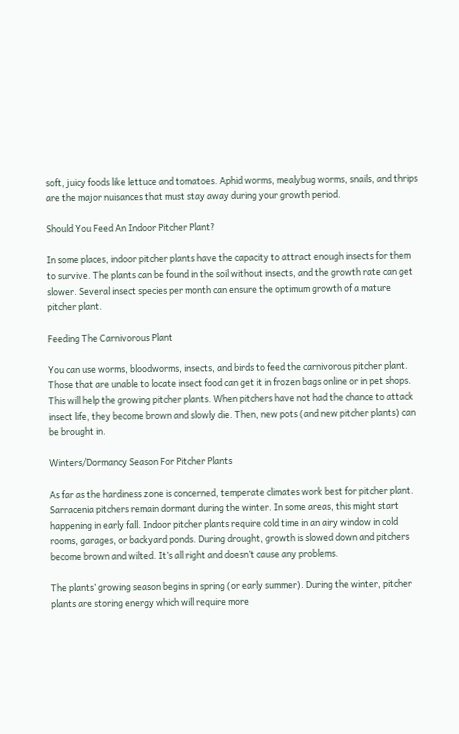soft, juicy foods like lettuce and tomatoes. Aphid worms, mealybug worms, snails, and thrips are the major nuisances that must stay away during your growth period.

Should You Feed An Indoor Pitcher Plant?

In some places, indoor pitcher plants have the capacity to attract enough insects for them to survive. The plants can be found in the soil without insects, and the growth rate can get slower. Several insect species per month can ensure the optimum growth of a mature pitcher plant.

Feeding The Carnivorous Plant

You can use worms, bloodworms, insects, and birds to feed the carnivorous pitcher plant. Those that are unable to locate insect food can get it in frozen bags online or in pet shops. This will help the growing pitcher plants. When pitchers have not had the chance to attack insect life, they become brown and slowly die. Then, new pots (and new pitcher plants) can be brought in.

Winters/Dormancy Season For Pitcher Plants

As far as the hardiness zone is concerned, temperate climates work best for pitcher plant. Sarracenia pitchers remain dormant during the winter. In some areas, this might start happening in early fall. Indoor pitcher plants require cold time in an airy window in cold rooms, garages, or backyard ponds. During drought, growth is slowed down and pitchers become brown and wilted. It’s all right and doesn’t cause any problems.

The plants’ growing season begins in spring (or early summer). During the winter, pitcher plants are storing energy which will require more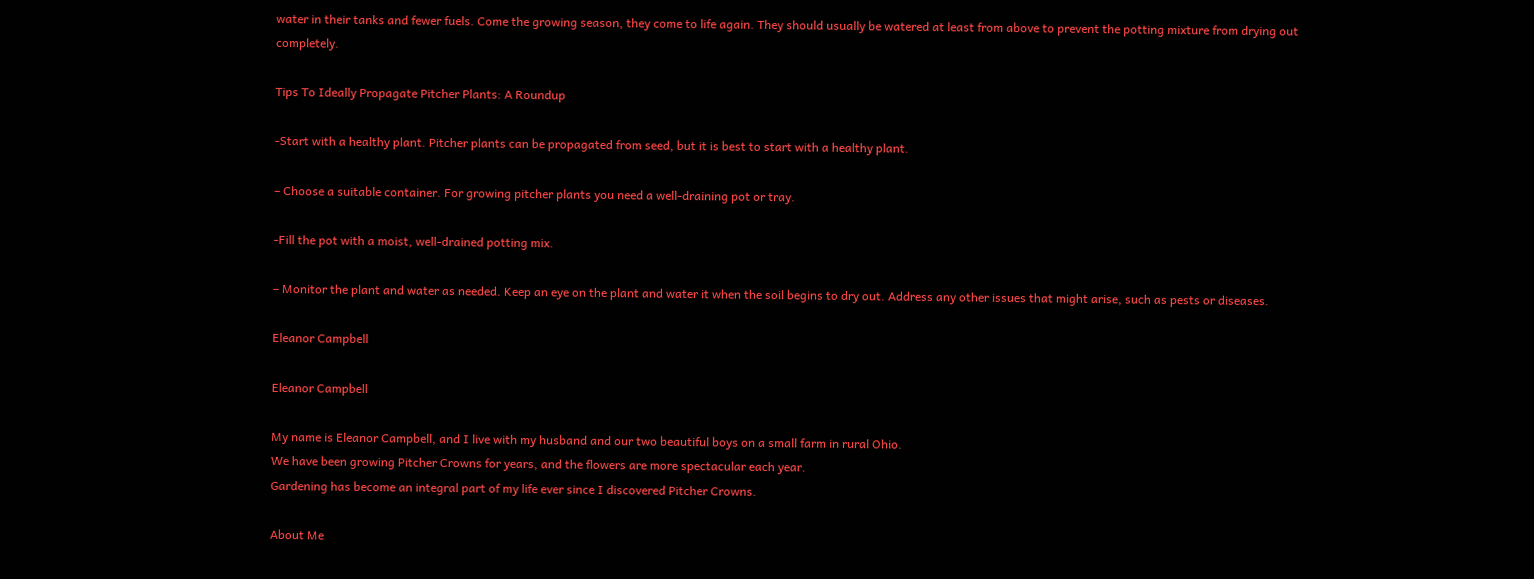water in their tanks and fewer fuels. Come the growing season, they come to life again. They should usually be watered at least from above to prevent the potting mixture from drying out completely.

Tips To Ideally Propagate Pitcher Plants: A Roundup

-Start with a healthy plant. Pitcher plants can be propagated from seed, but it is best to start with a healthy plant.

– Choose a suitable container. For growing pitcher plants you need a well-draining pot or tray.

-Fill the pot with a moist, well-drained potting mix.

– Monitor the plant and water as needed. Keep an eye on the plant and water it when the soil begins to dry out. Address any other issues that might arise, such as pests or diseases.

Eleanor Campbell

Eleanor Campbell

My name is Eleanor Campbell, and I live with my husband and our two beautiful boys on a small farm in rural Ohio.
We have been growing Pitcher Crowns for years, and the flowers are more spectacular each year.
Gardening has become an integral part of my life ever since I discovered Pitcher Crowns.

About Me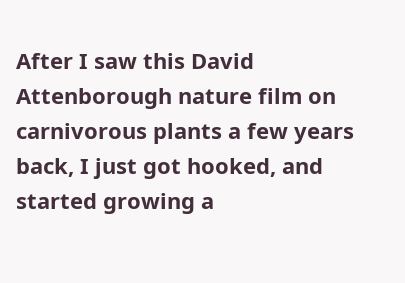After I saw this David Attenborough nature film on carnivorous plants a few years back, I just got hooked, and started growing a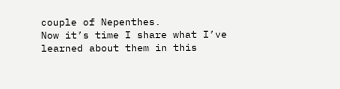couple of Nepenthes.
Now it’s time I share what I’ve learned about them in this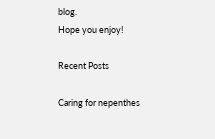blog.
Hope you enjoy!

Recent Posts

Caring for nepenthes